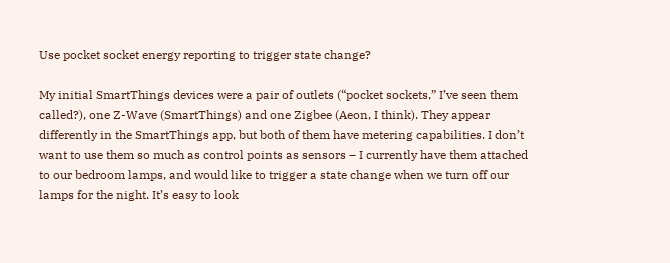Use pocket socket energy reporting to trigger state change?

My initial SmartThings devices were a pair of outlets (“pocket sockets,” I’ve seen them called?), one Z-Wave (SmartThings) and one Zigbee (Aeon, I think). They appear differently in the SmartThings app, but both of them have metering capabilities. I don’t want to use them so much as control points as sensors – I currently have them attached to our bedroom lamps, and would like to trigger a state change when we turn off our lamps for the night. It’s easy to look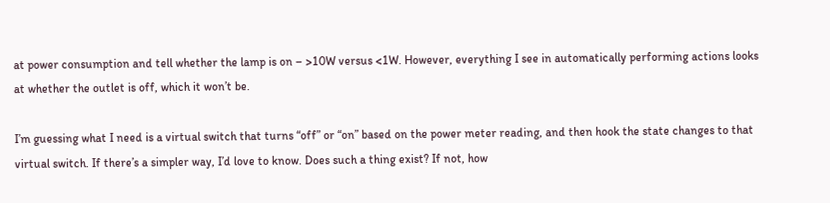at power consumption and tell whether the lamp is on – >10W versus <1W. However, everything I see in automatically performing actions looks at whether the outlet is off, which it won’t be.

I’m guessing what I need is a virtual switch that turns “off” or “on” based on the power meter reading, and then hook the state changes to that virtual switch. If there’s a simpler way, I’d love to know. Does such a thing exist? If not, how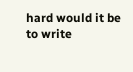hard would it be to write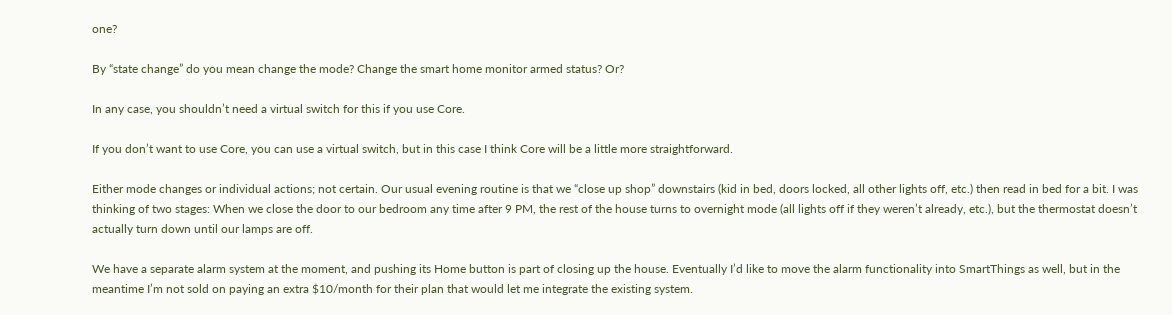one?

By “state change” do you mean change the mode? Change the smart home monitor armed status? Or?

In any case, you shouldn’t need a virtual switch for this if you use Core.

If you don’t want to use Core, you can use a virtual switch, but in this case I think Core will be a little more straightforward.

Either mode changes or individual actions; not certain. Our usual evening routine is that we “close up shop” downstairs (kid in bed, doors locked, all other lights off, etc.) then read in bed for a bit. I was thinking of two stages: When we close the door to our bedroom any time after 9 PM, the rest of the house turns to overnight mode (all lights off if they weren’t already, etc.), but the thermostat doesn’t actually turn down until our lamps are off.

We have a separate alarm system at the moment, and pushing its Home button is part of closing up the house. Eventually I’d like to move the alarm functionality into SmartThings as well, but in the meantime I’m not sold on paying an extra $10/month for their plan that would let me integrate the existing system.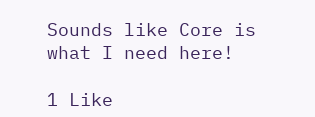Sounds like Core is what I need here!

1 Like